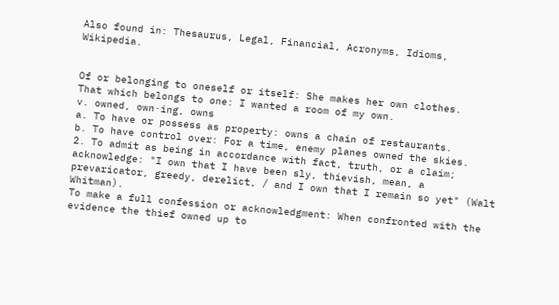Also found in: Thesaurus, Legal, Financial, Acronyms, Idioms, Wikipedia.


Of or belonging to oneself or itself: She makes her own clothes.
That which belongs to one: I wanted a room of my own.
v. owned, own·ing, owns
a. To have or possess as property: owns a chain of restaurants.
b. To have control over: For a time, enemy planes owned the skies.
2. To admit as being in accordance with fact, truth, or a claim; acknowledge: "I own that I have been sly, thievish, mean, a prevaricator, greedy, derelict, / and I own that I remain so yet" (Walt Whitman).
To make a full confession or acknowledgment: When confronted with the evidence the thief owned up to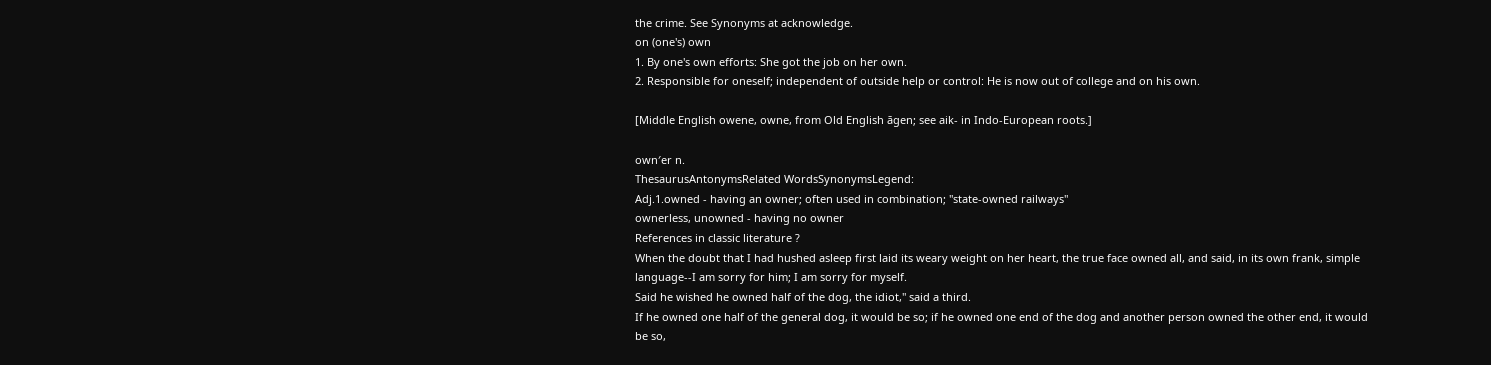the crime. See Synonyms at acknowledge.
on (one's) own
1. By one's own efforts: She got the job on her own.
2. Responsible for oneself; independent of outside help or control: He is now out of college and on his own.

[Middle English owene, owne, from Old English āgen; see aik- in Indo-European roots.]

own′er n.
ThesaurusAntonymsRelated WordsSynonymsLegend:
Adj.1.owned - having an owner; often used in combination; "state-owned railways"
ownerless, unowned - having no owner
References in classic literature ?
When the doubt that I had hushed asleep first laid its weary weight on her heart, the true face owned all, and said, in its own frank, simple language--I am sorry for him; I am sorry for myself.
Said he wished he owned half of the dog, the idiot," said a third.
If he owned one half of the general dog, it would be so; if he owned one end of the dog and another person owned the other end, it would be so,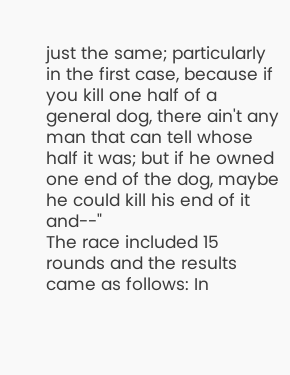just the same; particularly in the first case, because if you kill one half of a general dog, there ain't any man that can tell whose half it was; but if he owned one end of the dog, maybe he could kill his end of it and--"
The race included 15 rounds and the results came as follows: In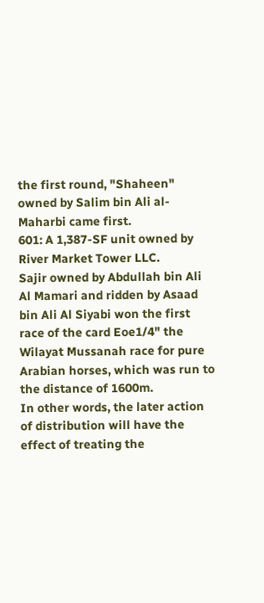the first round, "Shaheen" owned by Salim bin Ali al-Maharbi came first.
601: A 1,387-SF unit owned by River Market Tower LLC.
Sajir owned by Abdullah bin Ali Al Mamari and ridden by Asaad bin Ali Al Siyabi won the first race of the card Eoe1/4" the Wilayat Mussanah race for pure Arabian horses, which was run to the distance of 1600m.
In other words, the later action of distribution will have the effect of treating the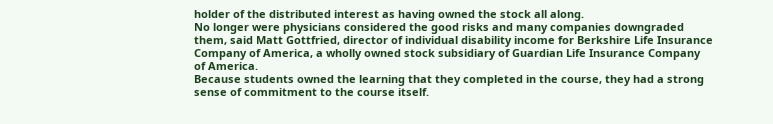holder of the distributed interest as having owned the stock all along.
No longer were physicians considered the good risks and many companies downgraded them, said Matt Gottfried, director of individual disability income for Berkshire Life Insurance Company of America, a wholly owned stock subsidiary of Guardian Life Insurance Company of America.
Because students owned the learning that they completed in the course, they had a strong sense of commitment to the course itself.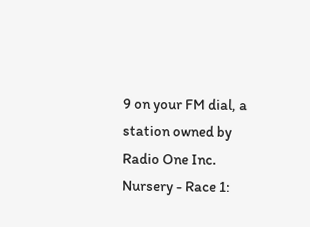9 on your FM dial, a station owned by Radio One Inc.
Nursery - Race 1: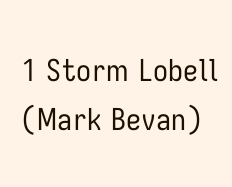1 Storm Lobell (Mark Bevan)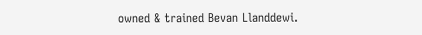owned & trained Bevan Llanddewi.